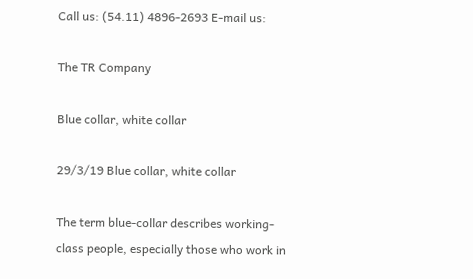Call us: (54.11) 4896-2693 E-mail us:

The TR Company

Blue collar, white collar

29/3/19 Blue collar, white collar

The term blue-collar describes working-class people, especially those who work in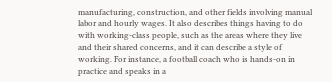manufacturing, construction, and other fields involving manual labor and hourly wages. It also describes things having to do with working-class people, such as the areas where they live and their shared concerns, and it can describe a style of working. For instance, a football coach who is hands-on in practice and speaks in a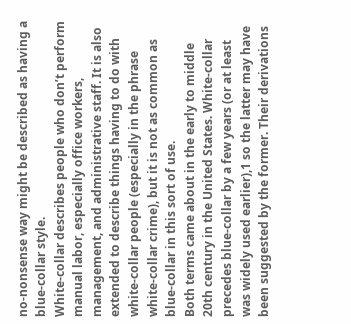no-nonsense way might be described as having a blue-collar style.
White-collar describes people who don’t perform manual labor, especially office workers, management, and administrative staff. It is also extended to describe things having to do with white-collar people (especially in the phrase white-collar crime), but it is not as common as blue-collar in this sort of use.
Both terms came about in the early to middle 20th century in the United States. White-collar precedes blue-collar by a few years (or at least was widely used earlier),1 so the latter may have been suggested by the former. Their derivations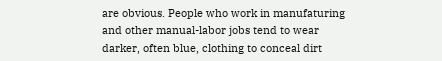are obvious. People who work in manufaturing and other manual-labor jobs tend to wear darker, often blue, clothing to conceal dirt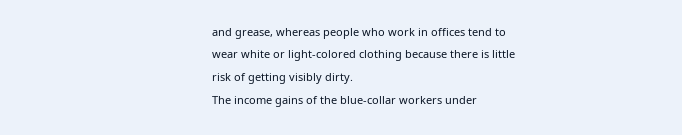and grease, whereas people who work in offices tend to wear white or light-colored clothing because there is little risk of getting visibly dirty.
The income gains of the blue-collar workers under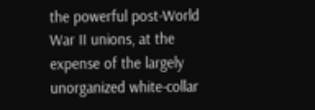the powerful post-World War II unions, at the expense of the largely unorganized white-collar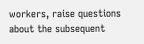workers, raise questions about the subsequent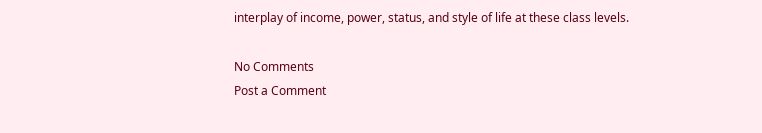interplay of income, power, status, and style of life at these class levels.

No Comments
Post a Comment